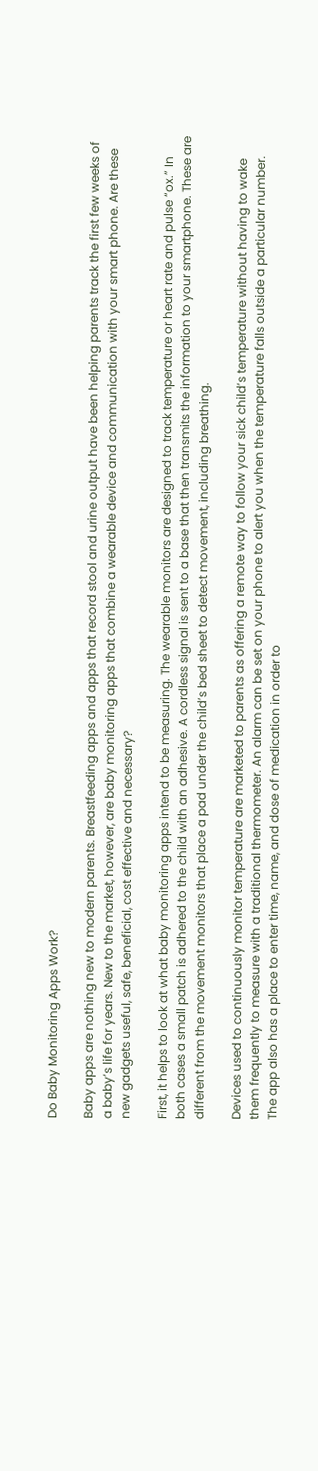Do Baby Monitoring Apps Work?

Baby apps are nothing new to modern parents. Breastfeeding apps and apps that record stool and urine output have been helping parents track the first few weeks of a baby’s life for years. New to the market, however, are baby monitoring apps that combine a wearable device and communication with your smart phone. Are these new gadgets useful, safe, beneficial, cost effective and necessary?

First, it helps to look at what baby monitoring apps intend to be measuring. The wearable monitors are designed to track temperature or heart rate and pulse “ox.” In both cases a small patch is adhered to the child with an adhesive. A cordless signal is sent to a base that then transmits the information to your smartphone. These are different from the movement monitors that place a pad under the child’s bed sheet to detect movement, including breathing.

Devices used to continuously monitor temperature are marketed to parents as offering a remote way to follow your sick child’s temperature without having to wake them frequently to measure with a traditional thermometer. An alarm can be set on your phone to alert you when the temperature falls outside a particular number. The app also has a place to enter time, name, and dose of medication in order to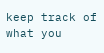keep track of what you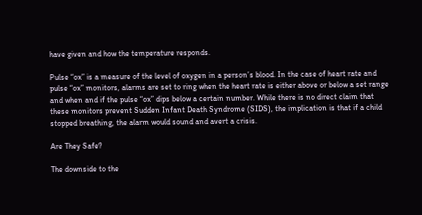have given and how the temperature responds.

Pulse “ox” is a measure of the level of oxygen in a person’s blood. In the case of heart rate and pulse “ox” monitors, alarms are set to ring when the heart rate is either above or below a set range and when and if the pulse “ox” dips below a certain number. While there is no direct claim that these monitors prevent Sudden Infant Death Syndrome (SIDS), the implication is that if a child stopped breathing, the alarm would sound and avert a crisis.

Are They Safe?

The downside to the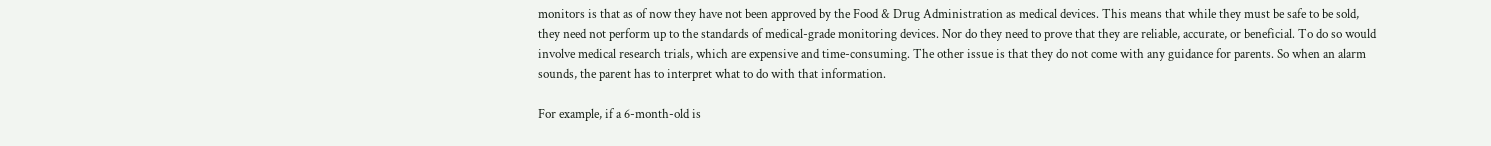monitors is that as of now they have not been approved by the Food & Drug Administration as medical devices. This means that while they must be safe to be sold, they need not perform up to the standards of medical-grade monitoring devices. Nor do they need to prove that they are reliable, accurate, or beneficial. To do so would involve medical research trials, which are expensive and time-consuming. The other issue is that they do not come with any guidance for parents. So when an alarm sounds, the parent has to interpret what to do with that information.

For example, if a 6-month-old is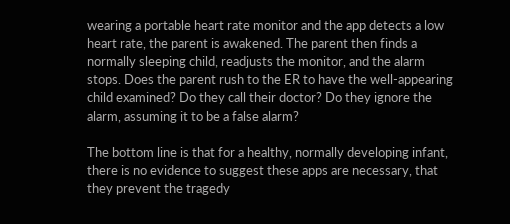wearing a portable heart rate monitor and the app detects a low heart rate, the parent is awakened. The parent then finds a normally sleeping child, readjusts the monitor, and the alarm stops. Does the parent rush to the ER to have the well-appearing child examined? Do they call their doctor? Do they ignore the alarm, assuming it to be a false alarm?

The bottom line is that for a healthy, normally developing infant, there is no evidence to suggest these apps are necessary, that they prevent the tragedy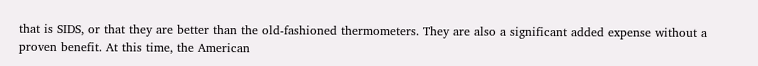that is SIDS, or that they are better than the old-fashioned thermometers. They are also a significant added expense without a proven benefit. At this time, the American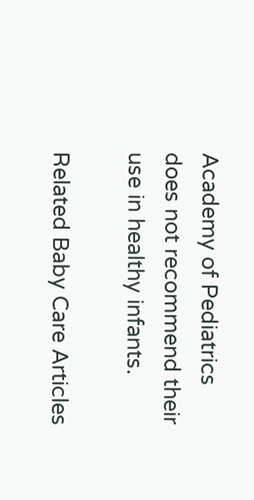Academy of Pediatrics does not recommend their use in healthy infants.

Related Baby Care Articles